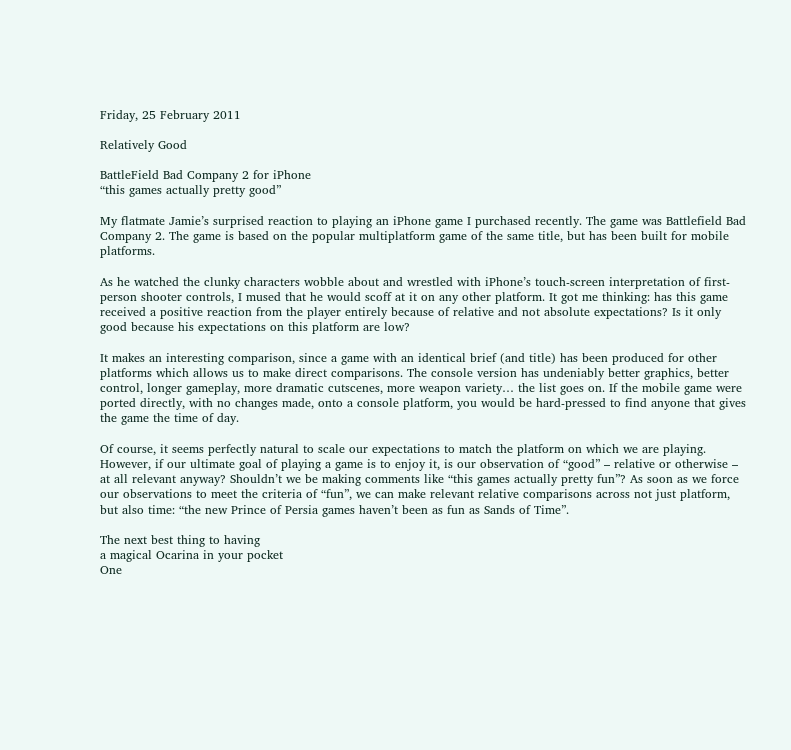Friday, 25 February 2011

Relatively Good

BattleField Bad Company 2 for iPhone
“this games actually pretty good”

My flatmate Jamie’s surprised reaction to playing an iPhone game I purchased recently. The game was Battlefield Bad Company 2. The game is based on the popular multiplatform game of the same title, but has been built for mobile platforms.

As he watched the clunky characters wobble about and wrestled with iPhone’s touch-screen interpretation of first-person shooter controls, I mused that he would scoff at it on any other platform. It got me thinking: has this game received a positive reaction from the player entirely because of relative and not absolute expectations? Is it only good because his expectations on this platform are low?

It makes an interesting comparison, since a game with an identical brief (and title) has been produced for other platforms which allows us to make direct comparisons. The console version has undeniably better graphics, better control, longer gameplay, more dramatic cutscenes, more weapon variety… the list goes on. If the mobile game were ported directly, with no changes made, onto a console platform, you would be hard-pressed to find anyone that gives the game the time of day.

Of course, it seems perfectly natural to scale our expectations to match the platform on which we are playing. However, if our ultimate goal of playing a game is to enjoy it, is our observation of “good” – relative or otherwise – at all relevant anyway? Shouldn’t we be making comments like “this games actually pretty fun”? As soon as we force our observations to meet the criteria of “fun”, we can make relevant relative comparisons across not just platform, but also time: “the new Prince of Persia games haven’t been as fun as Sands of Time”.

The next best thing to having
a magical Ocarina in your pocket
One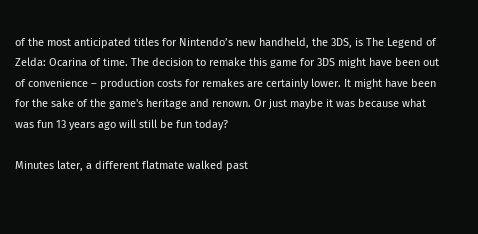of the most anticipated titles for Nintendo’s new handheld, the 3DS, is The Legend of Zelda: Ocarina of time. The decision to remake this game for 3DS might have been out of convenience – production costs for remakes are certainly lower. It might have been for the sake of the game's heritage and renown. Or just maybe it was because what was fun 13 years ago will still be fun today?

Minutes later, a different flatmate walked past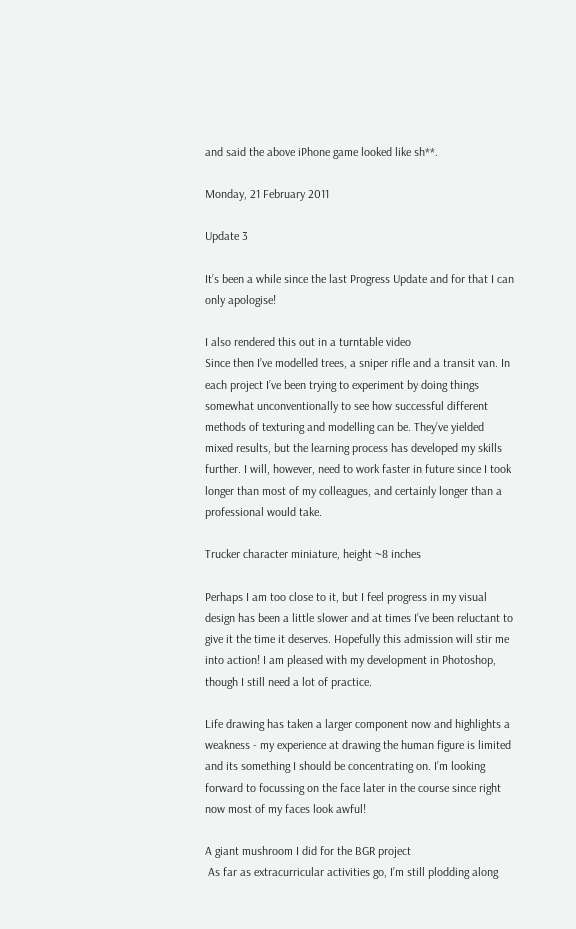and said the above iPhone game looked like sh**.

Monday, 21 February 2011

Update 3

It’s been a while since the last Progress Update and for that I can only apologise!

I also rendered this out in a turntable video
Since then I’ve modelled trees, a sniper rifle and a transit van. In each project I’ve been trying to experiment by doing things somewhat unconventionally to see how successful different methods of texturing and modelling can be. They’ve yielded mixed results, but the learning process has developed my skills further. I will, however, need to work faster in future since I took longer than most of my colleagues, and certainly longer than a professional would take.

Trucker character miniature, height ~8 inches

Perhaps I am too close to it, but I feel progress in my visual design has been a little slower and at times I’ve been reluctant to give it the time it deserves. Hopefully this admission will stir me into action! I am pleased with my development in Photoshop, though I still need a lot of practice.

Life drawing has taken a larger component now and highlights a weakness - my experience at drawing the human figure is limited and its something I should be concentrating on. I’m looking forward to focussing on the face later in the course since right now most of my faces look awful!

A giant mushroom I did for the BGR project
 As far as extracurricular activities go, I’m still plodding along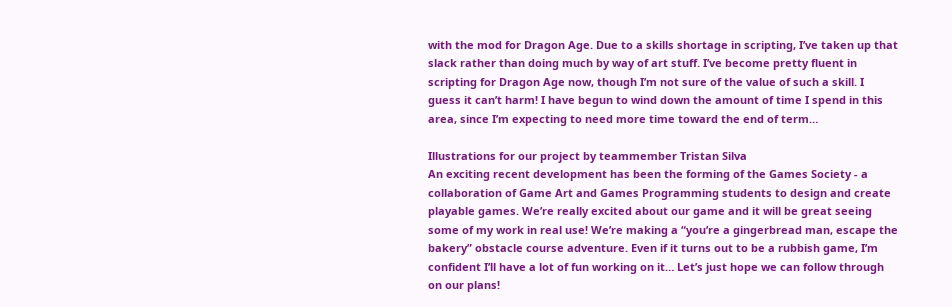with the mod for Dragon Age. Due to a skills shortage in scripting, I’ve taken up that slack rather than doing much by way of art stuff. I’ve become pretty fluent in scripting for Dragon Age now, though I’m not sure of the value of such a skill. I guess it can’t harm! I have begun to wind down the amount of time I spend in this area, since I’m expecting to need more time toward the end of term…

Illustrations for our project by teammember Tristan Silva
An exciting recent development has been the forming of the Games Society - a collaboration of Game Art and Games Programming students to design and create playable games. We’re really excited about our game and it will be great seeing some of my work in real use! We’re making a “you’re a gingerbread man, escape the bakery” obstacle course adventure. Even if it turns out to be a rubbish game, I’m confident I’ll have a lot of fun working on it… Let’s just hope we can follow through on our plans!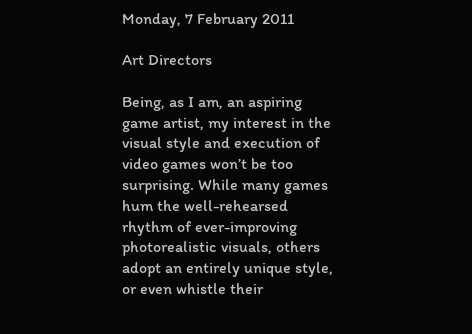Monday, 7 February 2011

Art Directors

Being, as I am, an aspiring game artist, my interest in the visual style and execution of video games won’t be too surprising. While many games hum the well-rehearsed rhythm of ever-improving photorealistic visuals, others adopt an entirely unique style, or even whistle their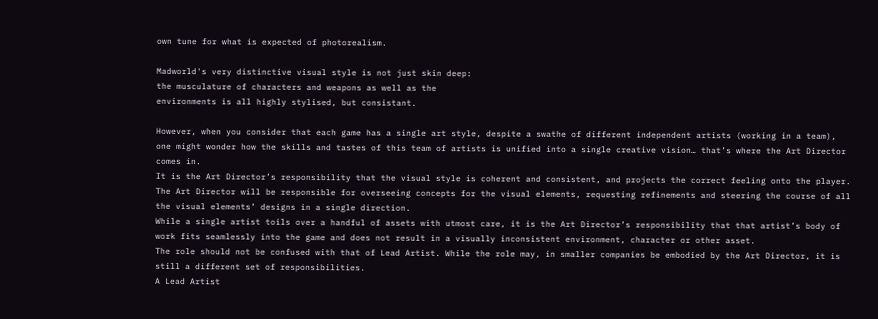own tune for what is expected of photorealism.

Madworld's very distinctive visual style is not just skin deep:
the musculature of characters and weapons as well as the
environments is all highly stylised, but consistant.

However, when you consider that each game has a single art style, despite a swathe of different independent artists (working in a team), one might wonder how the skills and tastes of this team of artists is unified into a single creative vision… that’s where the Art Director comes in.
It is the Art Director’s responsibility that the visual style is coherent and consistent, and projects the correct feeling onto the player. The Art Director will be responsible for overseeing concepts for the visual elements, requesting refinements and steering the course of all the visual elements’ designs in a single direction.
While a single artist toils over a handful of assets with utmost care, it is the Art Director’s responsibility that that artist’s body of work fits seamlessly into the game and does not result in a visually inconsistent environment, character or other asset.
The role should not be confused with that of Lead Artist. While the role may, in smaller companies be embodied by the Art Director, it is still a different set of responsibilities.
A Lead Artist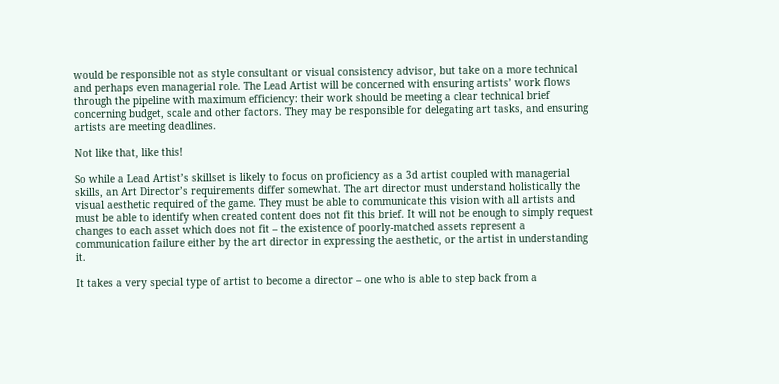would be responsible not as style consultant or visual consistency advisor, but take on a more technical and perhaps even managerial role. The Lead Artist will be concerned with ensuring artists’ work flows through the pipeline with maximum efficiency: their work should be meeting a clear technical brief concerning budget, scale and other factors. They may be responsible for delegating art tasks, and ensuring artists are meeting deadlines.

Not like that, like this!

So while a Lead Artist’s skillset is likely to focus on proficiency as a 3d artist coupled with managerial skills, an Art Director’s requirements differ somewhat. The art director must understand holistically the visual aesthetic required of the game. They must be able to communicate this vision with all artists and must be able to identify when created content does not fit this brief. It will not be enough to simply request changes to each asset which does not fit – the existence of poorly-matched assets represent a communication failure either by the art director in expressing the aesthetic, or the artist in understanding it.

It takes a very special type of artist to become a director – one who is able to step back from a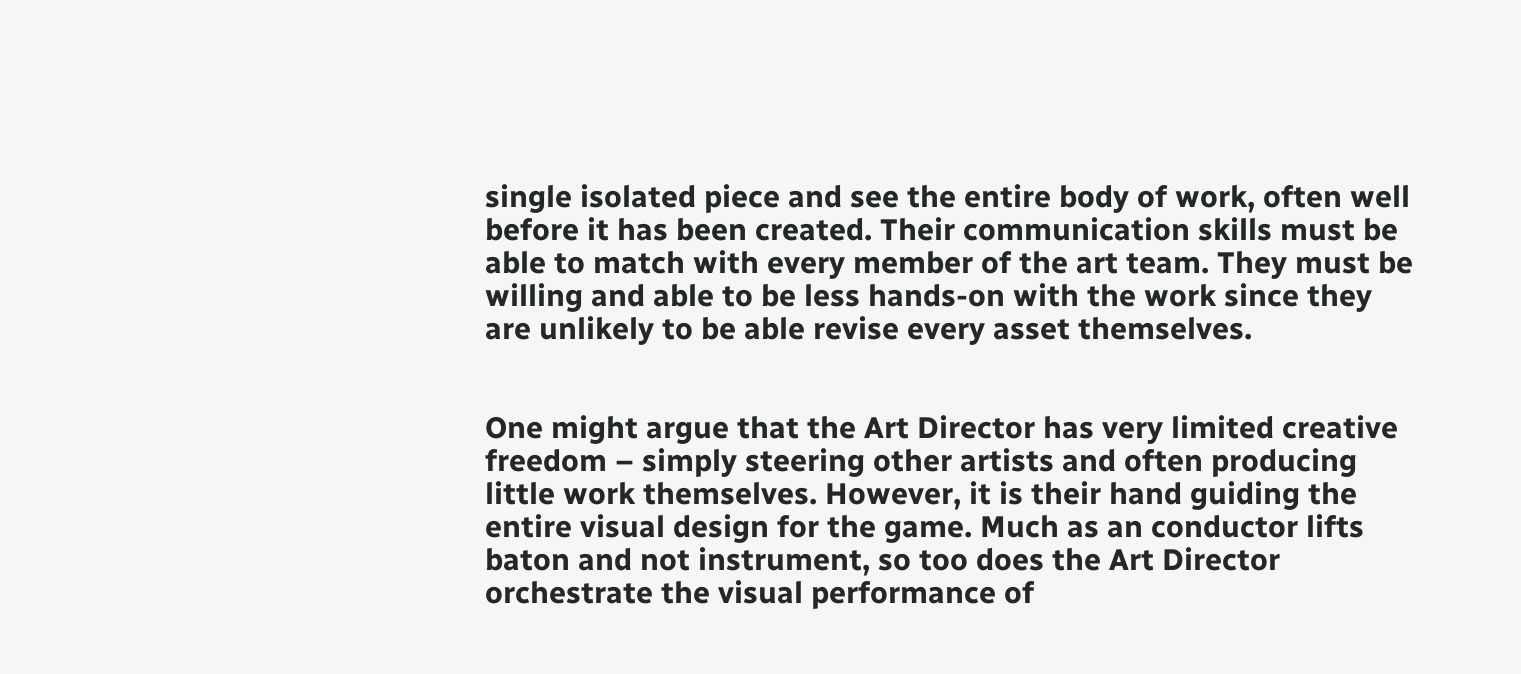single isolated piece and see the entire body of work, often well before it has been created. Their communication skills must be able to match with every member of the art team. They must be willing and able to be less hands-on with the work since they are unlikely to be able revise every asset themselves.


One might argue that the Art Director has very limited creative freedom – simply steering other artists and often producing little work themselves. However, it is their hand guiding the entire visual design for the game. Much as an conductor lifts baton and not instrument, so too does the Art Director orchestrate the visual performance of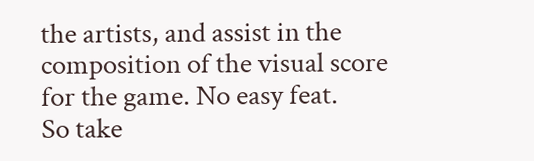the artists, and assist in the composition of the visual score for the game. No easy feat.
So take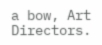a bow, Art Directors.